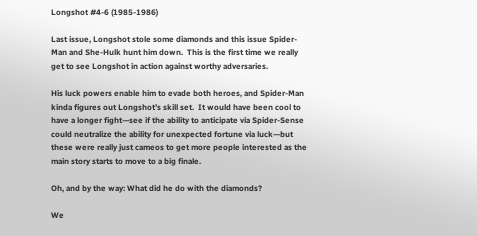Longshot #4-6 (1985-1986)

Last issue, Longshot stole some diamonds and this issue Spider-Man and She-Hulk hunt him down.  This is the first time we really get to see Longshot in action against worthy adversaries.

His luck powers enable him to evade both heroes, and Spider-Man kinda figures out Longshot’s skill set.  It would have been cool to have a longer fight—see if the ability to anticipate via Spider-Sense could neutralize the ability for unexpected fortune via luck—but these were really just cameos to get more people interested as the main story starts to move to a big finale.

Oh, and by the way: What did he do with the diamonds?

We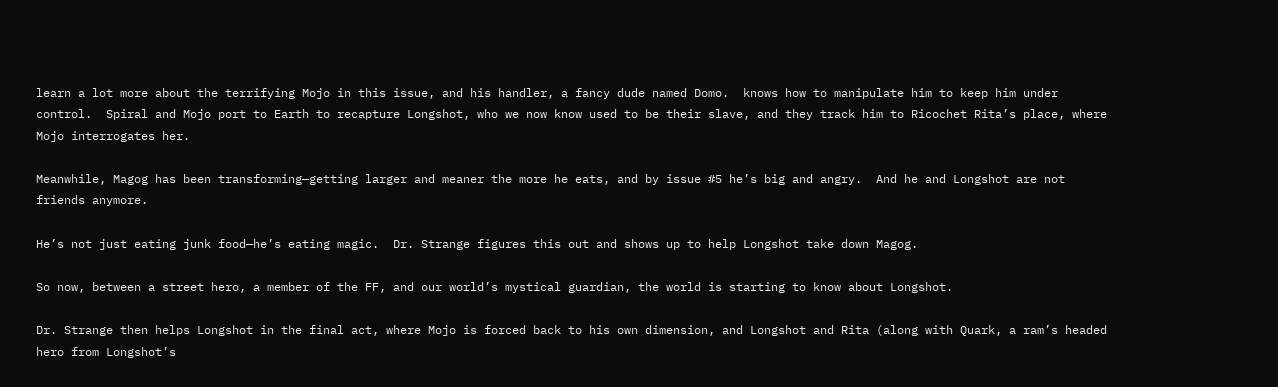learn a lot more about the terrifying Mojo in this issue, and his handler, a fancy dude named Domo.  knows how to manipulate him to keep him under control.  Spiral and Mojo port to Earth to recapture Longshot, who we now know used to be their slave, and they track him to Ricochet Rita’s place, where Mojo interrogates her.

Meanwhile, Magog has been transforming—getting larger and meaner the more he eats, and by issue #5 he’s big and angry.  And he and Longshot are not friends anymore.

He’s not just eating junk food—he’s eating magic.  Dr. Strange figures this out and shows up to help Longshot take down Magog.

So now, between a street hero, a member of the FF, and our world’s mystical guardian, the world is starting to know about Longshot.

Dr. Strange then helps Longshot in the final act, where Mojo is forced back to his own dimension, and Longshot and Rita (along with Quark, a ram’s headed hero from Longshot’s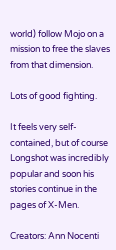world) follow Mojo on a mission to free the slaves from that dimension.

Lots of good fighting.

It feels very self-contained, but of course Longshot was incredibly popular and soon his stories continue in the pages of X-Men.

Creators: Ann Nocenti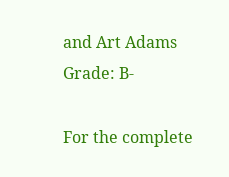and Art Adams
Grade: B-

For the complete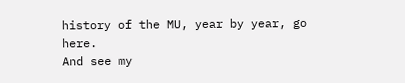history of the MU, year by year, go here.
And see my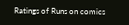Ratings of Runs on comics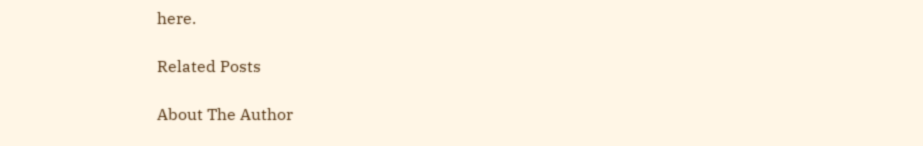here.

Related Posts

About The Author